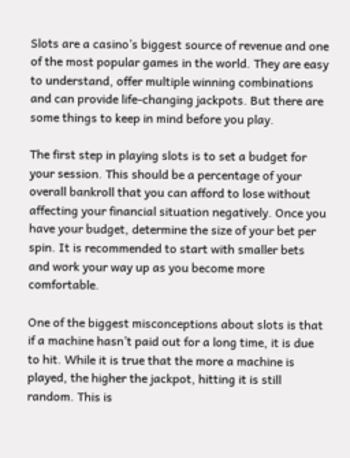Slots are a casino’s biggest source of revenue and one of the most popular games in the world. They are easy to understand, offer multiple winning combinations and can provide life-changing jackpots. But there are some things to keep in mind before you play.

The first step in playing slots is to set a budget for your session. This should be a percentage of your overall bankroll that you can afford to lose without affecting your financial situation negatively. Once you have your budget, determine the size of your bet per spin. It is recommended to start with smaller bets and work your way up as you become more comfortable.

One of the biggest misconceptions about slots is that if a machine hasn’t paid out for a long time, it is due to hit. While it is true that the more a machine is played, the higher the jackpot, hitting it is still random. This is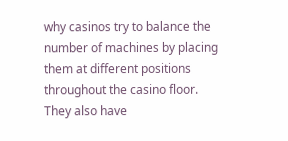why casinos try to balance the number of machines by placing them at different positions throughout the casino floor. They also have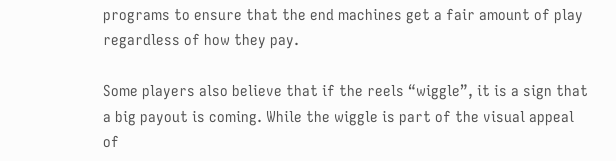programs to ensure that the end machines get a fair amount of play regardless of how they pay.

Some players also believe that if the reels “wiggle”, it is a sign that a big payout is coming. While the wiggle is part of the visual appeal of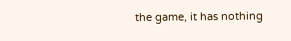the game, it has nothing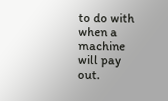to do with when a machine will pay out.